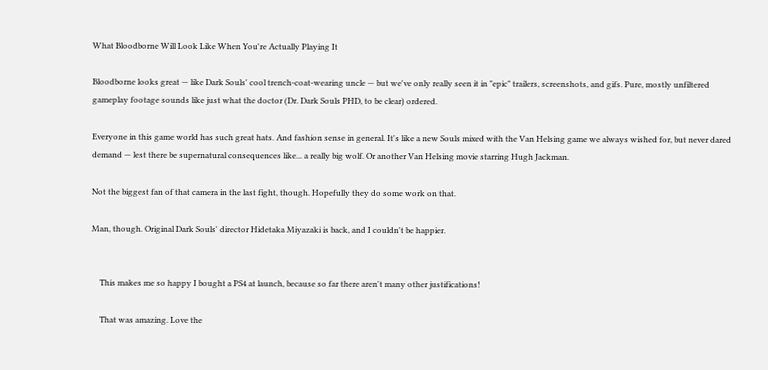What Bloodborne Will Look Like When You're Actually Playing It

Bloodborne looks great — like Dark Souls' cool trench-coat-wearing uncle — but we've only really seen it in "epic" trailers, screenshots, and gifs. Pure, mostly unfiltered gameplay footage sounds like just what the doctor (Dr. Dark Souls PHD, to be clear) ordered.

Everyone in this game world has such great hats. And fashion sense in general. It's like a new Souls mixed with the Van Helsing game we always wished for, but never dared demand — lest there be supernatural consequences like... a really big wolf. Or another Van Helsing movie starring Hugh Jackman.

Not the biggest fan of that camera in the last fight, though. Hopefully they do some work on that.

Man, though. Original Dark Souls' director Hidetaka Miyazaki is back, and I couldn't be happier.


    This makes me so happy I bought a PS4 at launch, because so far there aren't many other justifications!

    That was amazing. Love the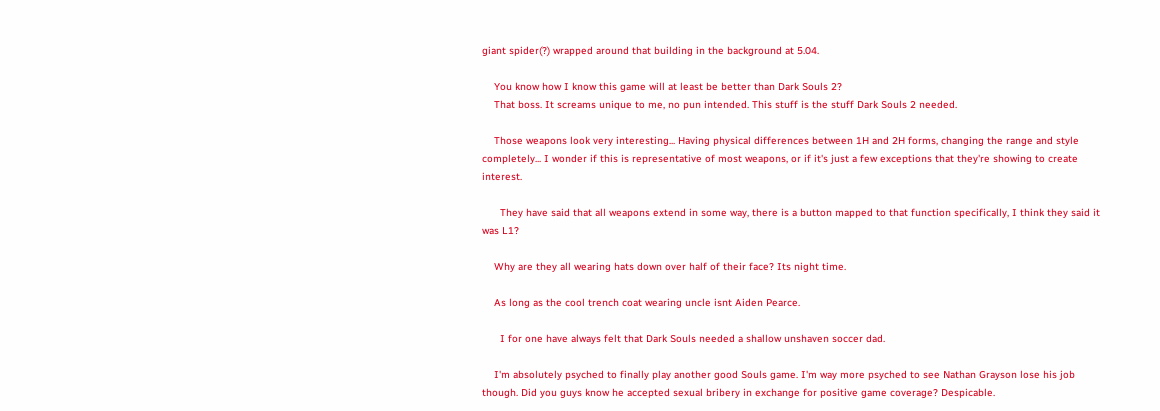giant spider(?) wrapped around that building in the background at 5.04.

    You know how I know this game will at least be better than Dark Souls 2?
    That boss. It screams unique to me, no pun intended. This stuff is the stuff Dark Souls 2 needed.

    Those weapons look very interesting... Having physical differences between 1H and 2H forms, changing the range and style completely... I wonder if this is representative of most weapons, or if it's just a few exceptions that they're showing to create interest.

      They have said that all weapons extend in some way, there is a button mapped to that function specifically, I think they said it was L1?

    Why are they all wearing hats down over half of their face? Its night time.

    As long as the cool trench coat wearing uncle isnt Aiden Pearce.

      I for one have always felt that Dark Souls needed a shallow unshaven soccer dad.

    I'm absolutely psyched to finally play another good Souls game. I'm way more psyched to see Nathan Grayson lose his job though. Did you guys know he accepted sexual bribery in exchange for positive game coverage? Despicable.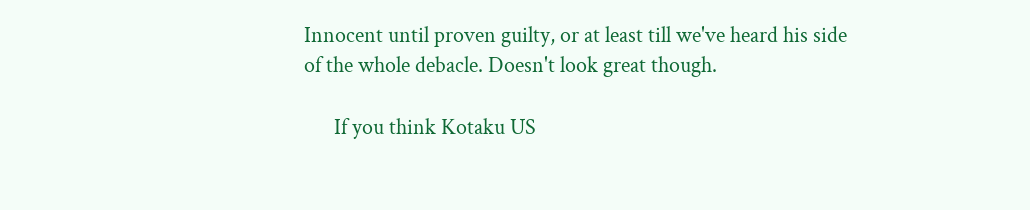Innocent until proven guilty, or at least till we've heard his side of the whole debacle. Doesn't look great though.

      If you think Kotaku US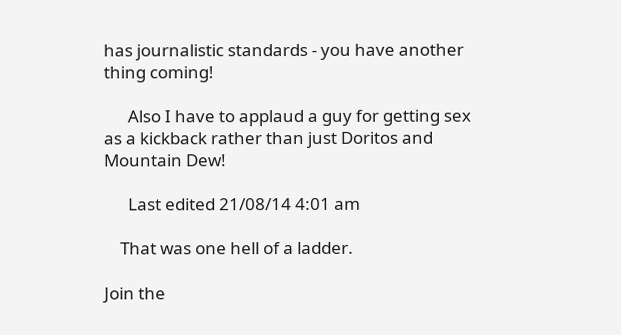has journalistic standards - you have another thing coming!

      Also I have to applaud a guy for getting sex as a kickback rather than just Doritos and Mountain Dew!

      Last edited 21/08/14 4:01 am

    That was one hell of a ladder.

Join the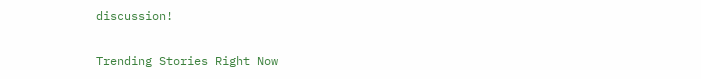discussion!

Trending Stories Right Now